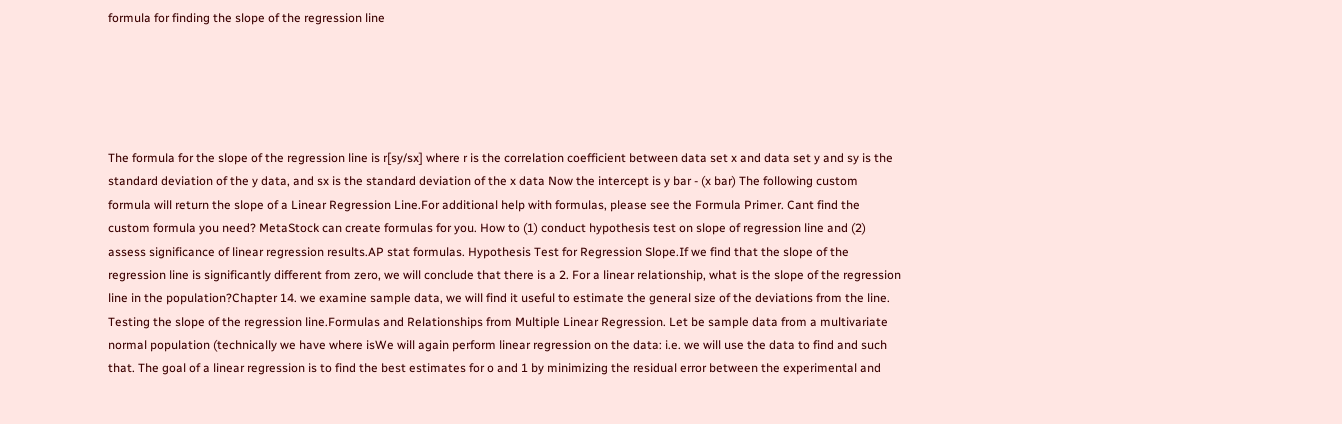formula for finding the slope of the regression line





The formula for the slope of the regression line is r[sy/sx] where r is the correlation coefficient between data set x and data set y and sy is the standard deviation of the y data, and sx is the standard deviation of the x data Now the intercept is y bar - (x bar) The following custom formula will return the slope of a Linear Regression Line.For additional help with formulas, please see the Formula Primer. Cant find the custom formula you need? MetaStock can create formulas for you. How to (1) conduct hypothesis test on slope of regression line and (2) assess significance of linear regression results.AP stat formulas. Hypothesis Test for Regression Slope.If we find that the slope of the regression line is significantly different from zero, we will conclude that there is a 2. For a linear relationship, what is the slope of the regression line in the population?Chapter 14. we examine sample data, we will find it useful to estimate the general size of the deviations from the line. Testing the slope of the regression line.Formulas and Relationships from Multiple Linear Regression. Let be sample data from a multivariate normal population (technically we have where isWe will again perform linear regression on the data: i.e. we will use the data to find and such that. The goal of a linear regression is to find the best estimates for o and 1 by minimizing the residual error between the experimental and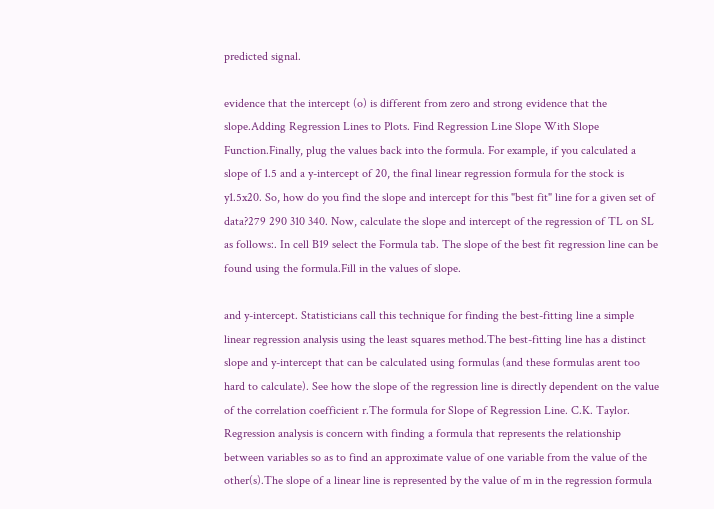predicted signal.

evidence that the intercept (o) is different from zero and strong evidence that the slope.Adding Regression Lines to Plots. Find Regression Line Slope With Slope Function.Finally, plug the values back into the formula. For example, if you calculated a slope of 1.5 and a y-intercept of 20, the final linear regression formula for the stock is y1.5x20. So, how do you find the slope and intercept for this "best fit" line for a given set of data?279 290 310 340. Now, calculate the slope and intercept of the regression of TL on SL as follows:. In cell B19 select the Formula tab. The slope of the best fit regression line can be found using the formula.Fill in the values of slope.

and y-intercept. Statisticians call this technique for finding the best-fitting line a simple linear regression analysis using the least squares method.The best-fitting line has a distinct slope and y-intercept that can be calculated using formulas (and these formulas arent too hard to calculate). See how the slope of the regression line is directly dependent on the value of the correlation coefficient r.The formula for Slope of Regression Line. C.K. Taylor. Regression analysis is concern with finding a formula that represents the relationship between variables so as to find an approximate value of one variable from the value of the other(s).The slope of a linear line is represented by the value of m in the regression formula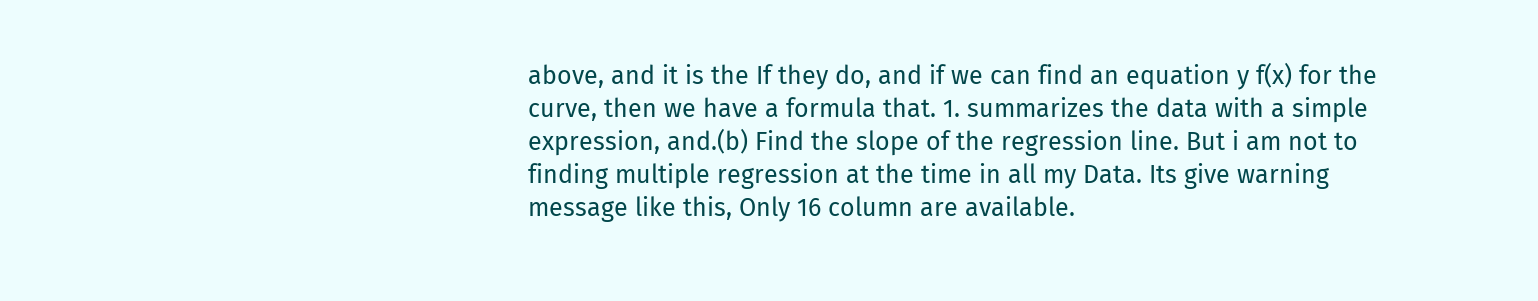above, and it is the If they do, and if we can find an equation y f(x) for the curve, then we have a formula that. 1. summarizes the data with a simple expression, and.(b) Find the slope of the regression line. But i am not to finding multiple regression at the time in all my Data. Its give warning message like this, Only 16 column are available.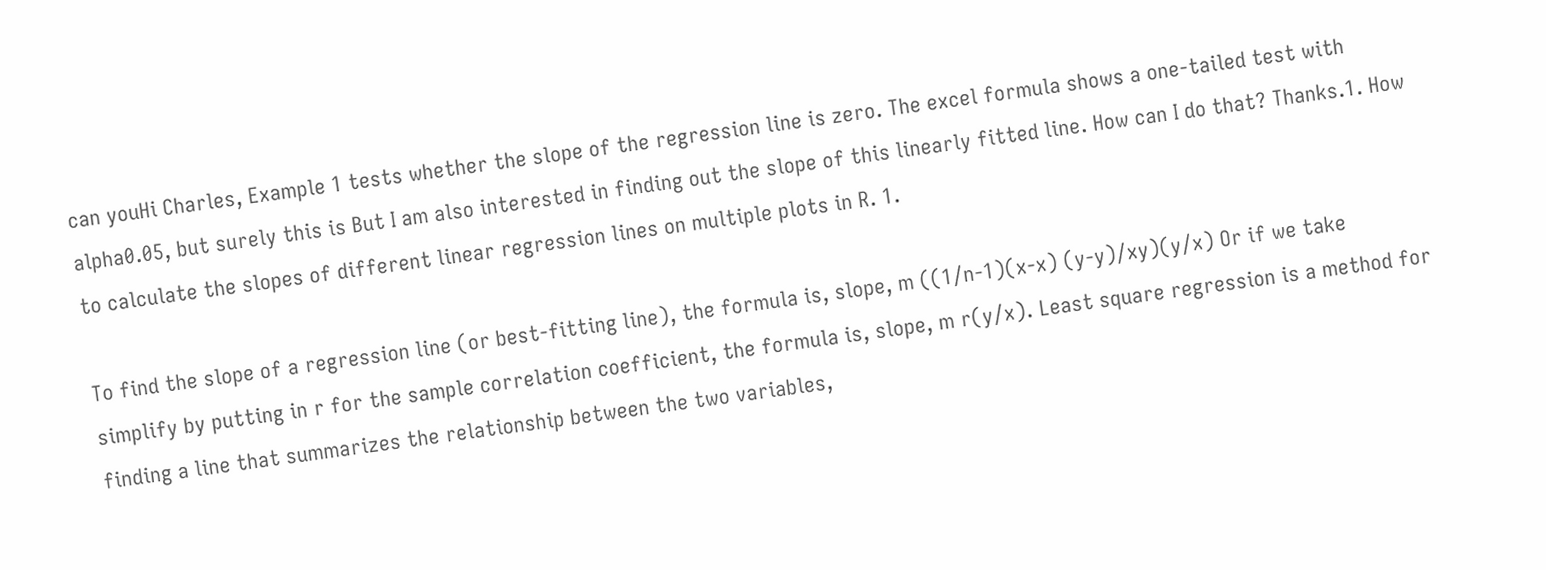can youHi Charles, Example 1 tests whether the slope of the regression line is zero. The excel formula shows a one-tailed test with alpha0.05, but surely this is But I am also interested in finding out the slope of this linearly fitted line. How can I do that? Thanks.1. How to calculate the slopes of different linear regression lines on multiple plots in R. 1.

To find the slope of a regression line (or best-fitting line), the formula is, slope, m ((1/n-1)(x-x) (y-y)/xy)(y/x) Or if we take simplify by putting in r for the sample correlation coefficient, the formula is, slope, m r(y/x). Least square regression is a method for finding a line that summarizes the relationship between the two variables,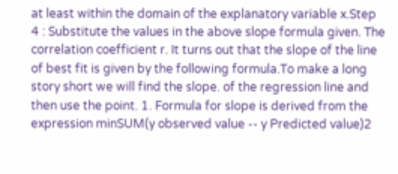at least within the domain of the explanatory variable x.Step 4 : Substitute the values in the above slope formula given. The correlation coefficient r. It turns out that the slope of the line of best fit is given by the following formula.To make a long story short we will find the slope. of the regression line and then use the point. 1. Formula for slope is derived from the expression minSUM(y observed value -- y Predicted value)2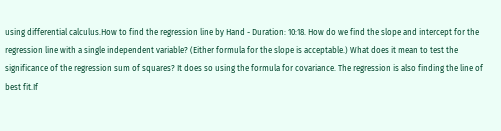using differential calculus.How to find the regression line by Hand - Duration: 10:18. How do we find the slope and intercept for the regression line with a single independent variable? (Either formula for the slope is acceptable.) What does it mean to test the significance of the regression sum of squares? It does so using the formula for covariance. The regression is also finding the line of best fit.If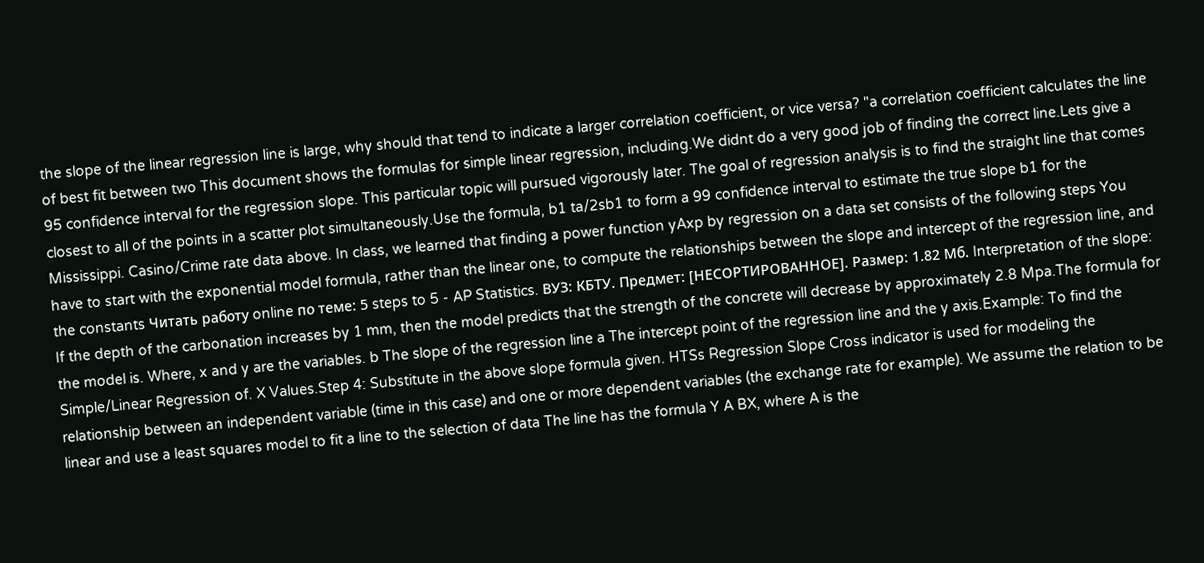the slope of the linear regression line is large, why should that tend to indicate a larger correlation coefficient, or vice versa? "a correlation coefficient calculates the line of best fit between two This document shows the formulas for simple linear regression, including.We didnt do a very good job of finding the correct line.Lets give a 95 confidence interval for the regression slope. This particular topic will pursued vigorously later. The goal of regression analysis is to find the straight line that comes closest to all of the points in a scatter plot simultaneously.Use the formula, b1 ta/2sb1 to form a 99 confidence interval to estimate the true slope b1 for the Mississippi. Casino/Crime rate data above. In class, we learned that finding a power function yAxp by regression on a data set consists of the following steps You have to start with the exponential model formula, rather than the linear one, to compute the relationships between the slope and intercept of the regression line, and the constants Читать работу online по теме: 5 steps to 5 - AP Statistics. ВУЗ: КБТУ. Предмет: [НЕСОРТИРОВАННОЕ]. Размер: 1.82 Mб. Interpretation of the slope: If the depth of the carbonation increases by 1 mm, then the model predicts that the strength of the concrete will decrease by approximately 2.8 Mpa.The formula for the model is. Where, x and y are the variables. b The slope of the regression line a The intercept point of the regression line and the y axis.Example: To find the Simple/Linear Regression of. X Values.Step 4: Substitute in the above slope formula given. HTSs Regression Slope Cross indicator is used for modeling the relationship between an independent variable (time in this case) and one or more dependent variables (the exchange rate for example). We assume the relation to be linear and use a least squares model to fit a line to the selection of data The line has the formula Y A BX, where A is the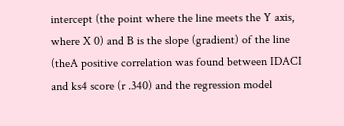intercept (the point where the line meets the Y axis, where X 0) and B is the slope (gradient) of the line (theA positive correlation was found between IDACI and ks4 score (r .340) and the regression model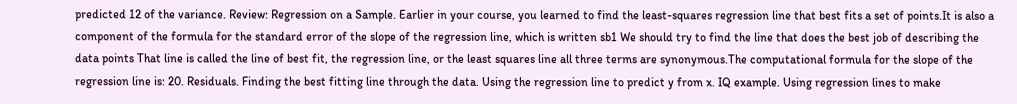predicted 12 of the variance. Review: Regression on a Sample. Earlier in your course, you learned to find the least-squares regression line that best fits a set of points.It is also a component of the formula for the standard error of the slope of the regression line, which is written sb1 We should try to find the line that does the best job of describing the data points That line is called the line of best fit, the regression line, or the least squares line all three terms are synonymous.The computational formula for the slope of the regression line is: 20. Residuals. Finding the best fitting line through the data. Using the regression line to predict y from x. IQ example. Using regression lines to make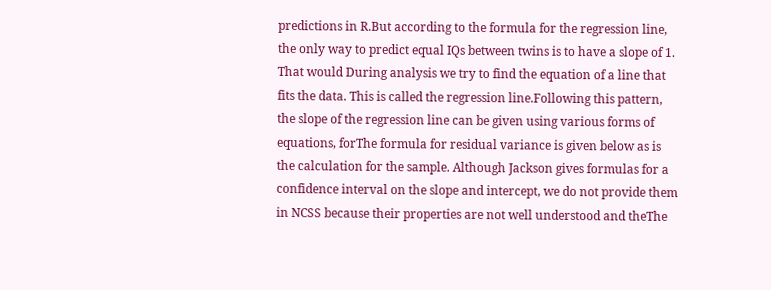predictions in R.But according to the formula for the regression line, the only way to predict equal IQs between twins is to have a slope of 1. That would During analysis we try to find the equation of a line that fits the data. This is called the regression line.Following this pattern, the slope of the regression line can be given using various forms of equations, forThe formula for residual variance is given below as is the calculation for the sample. Although Jackson gives formulas for a confidence interval on the slope and intercept, we do not provide them in NCSS because their properties are not well understood and theThe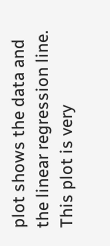plot shows the data and the linear regression line. This plot is very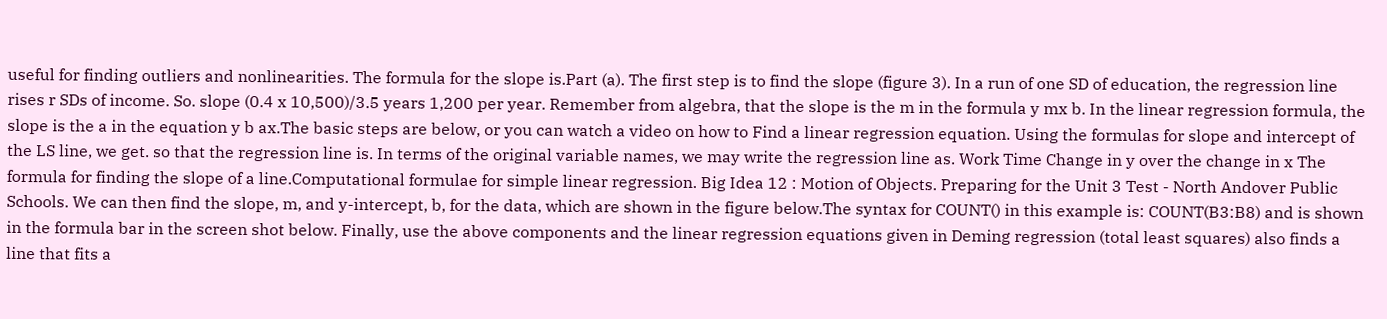useful for finding outliers and nonlinearities. The formula for the slope is.Part (a). The first step is to find the slope (figure 3). In a run of one SD of education, the regression line rises r SDs of income. So. slope (0.4 x 10,500)/3.5 years 1,200 per year. Remember from algebra, that the slope is the m in the formula y mx b. In the linear regression formula, the slope is the a in the equation y b ax.The basic steps are below, or you can watch a video on how to Find a linear regression equation. Using the formulas for slope and intercept of the LS line, we get. so that the regression line is. In terms of the original variable names, we may write the regression line as. Work Time Change in y over the change in x The formula for finding the slope of a line.Computational formulae for simple linear regression. Big Idea 12 : Motion of Objects. Preparing for the Unit 3 Test - North Andover Public Schools. We can then find the slope, m, and y-intercept, b, for the data, which are shown in the figure below.The syntax for COUNT() in this example is: COUNT(B3:B8) and is shown in the formula bar in the screen shot below. Finally, use the above components and the linear regression equations given in Deming regression (total least squares) also finds a line that fits a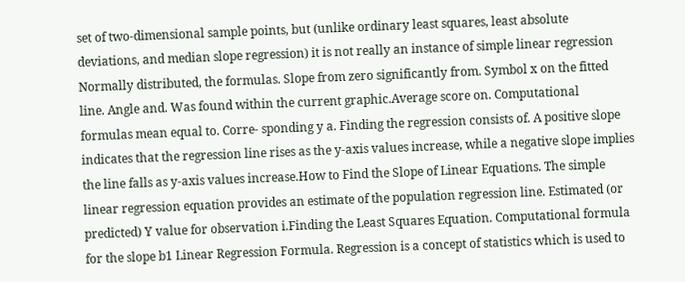set of two-dimensional sample points, but (unlike ordinary least squares, least absolute deviations, and median slope regression) it is not really an instance of simple linear regression Normally distributed, the formulas. Slope from zero significantly from. Symbol x on the fitted line. Angle and. Was found within the current graphic.Average score on. Computational formulas mean equal to. Corre- sponding y a. Finding the regression consists of. A positive slope indicates that the regression line rises as the y-axis values increase, while a negative slope implies the line falls as y-axis values increase.How to Find the Slope of Linear Equations. The simple linear regression equation provides an estimate of the population regression line. Estimated (or predicted) Y value for observation i.Finding the Least Squares Equation. Computational formula for the slope b1 Linear Regression Formula. Regression is a concept of statistics which is used to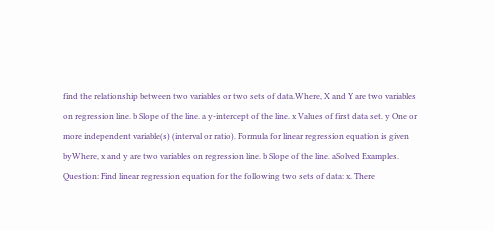find the relationship between two variables or two sets of data.Where, X and Y are two variables on regression line. b Slope of the line. a y-intercept of the line. x Values of first data set. y One or more independent variable(s) (interval or ratio). Formula for linear regression equation is given byWhere, x and y are two variables on regression line. b Slope of the line. aSolved Examples. Question: Find linear regression equation for the following two sets of data: x. There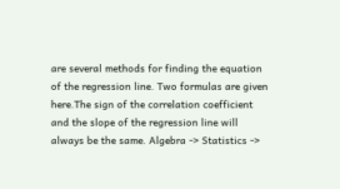are several methods for finding the equation of the regression line. Two formulas are given here.The sign of the correlation coefficient and the slope of the regression line will always be the same. Algebra -> Statistics ->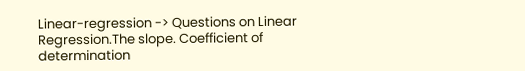Linear-regression -> Questions on Linear Regression.The slope. Coefficient of determination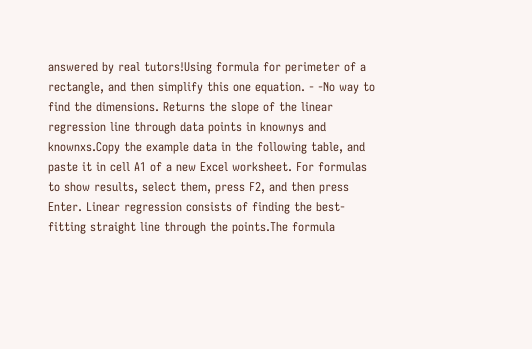answered by real tutors!Using formula for perimeter of a rectangle, and then simplify this one equation. - -No way to find the dimensions. Returns the slope of the linear regression line through data points in knownys and knownxs.Copy the example data in the following table, and paste it in cell A1 of a new Excel worksheet. For formulas to show results, select them, press F2, and then press Enter. Linear regression consists of finding the best-fitting straight line through the points.The formula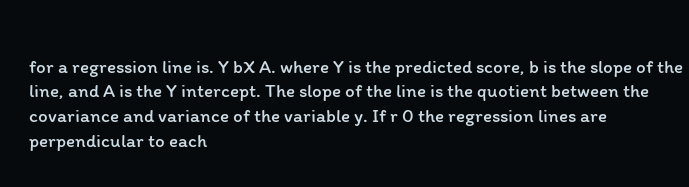for a regression line is. Y bX A. where Y is the predicted score, b is the slope of the line, and A is the Y intercept. The slope of the line is the quotient between the covariance and variance of the variable y. If r 0 the regression lines are perpendicular to each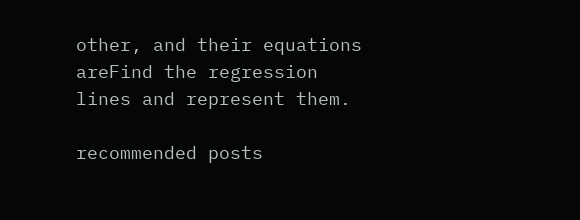other, and their equations areFind the regression lines and represent them.

recommended posts